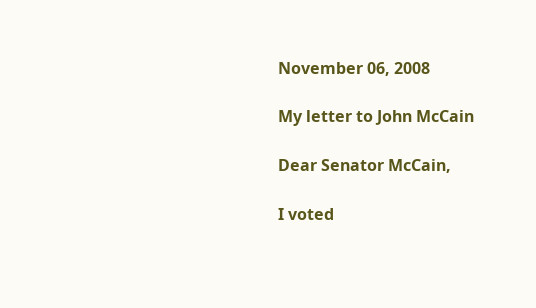November 06, 2008

My letter to John McCain

Dear Senator McCain,

I voted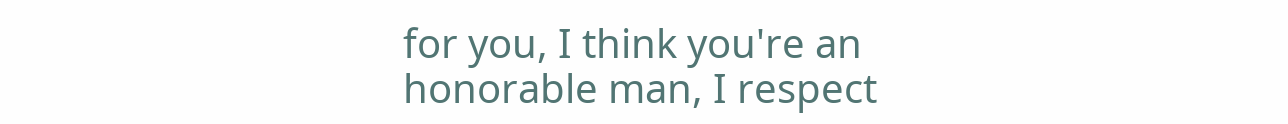for you, I think you're an honorable man, I respect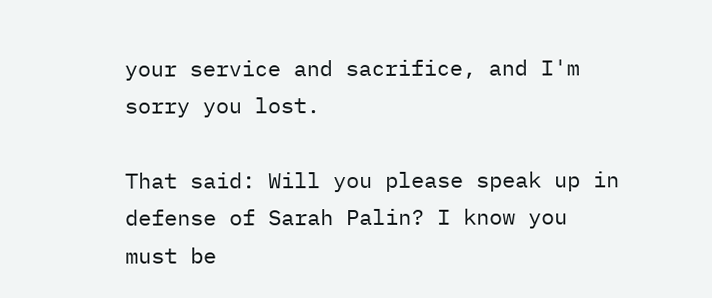your service and sacrifice, and I'm sorry you lost.

That said: Will you please speak up in defense of Sarah Palin? I know you must be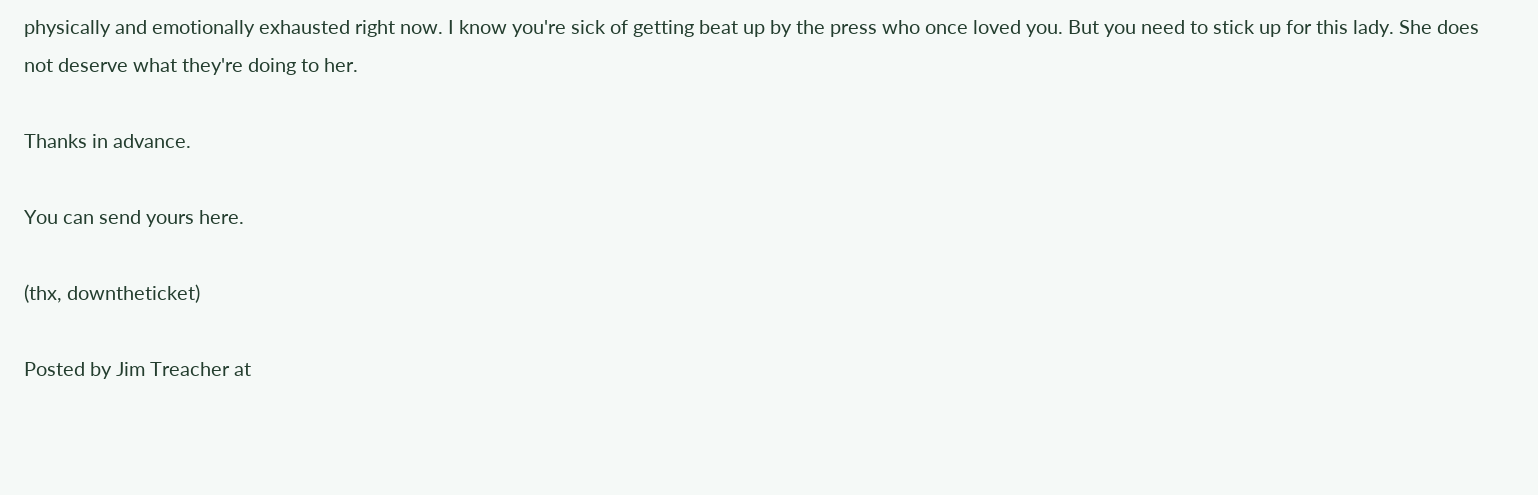physically and emotionally exhausted right now. I know you're sick of getting beat up by the press who once loved you. But you need to stick up for this lady. She does not deserve what they're doing to her.

Thanks in advance.

You can send yours here.

(thx, downtheticket)

Posted by Jim Treacher at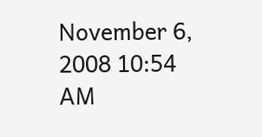November 6, 2008 10:54 AM